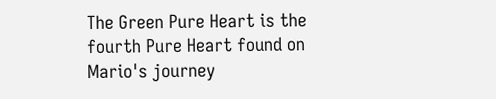The Green Pure Heart is the fourth Pure Heart found on Mario's journey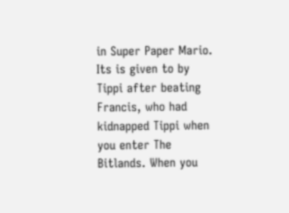in Super Paper Mario. Its is given to by Tippi after beating Francis, who had kidnapped Tippi when you enter The Bitlands. When you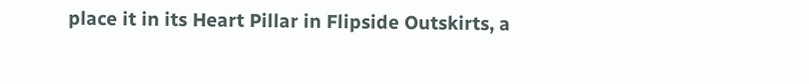place it in its Heart Pillar in Flipside Outskirts, a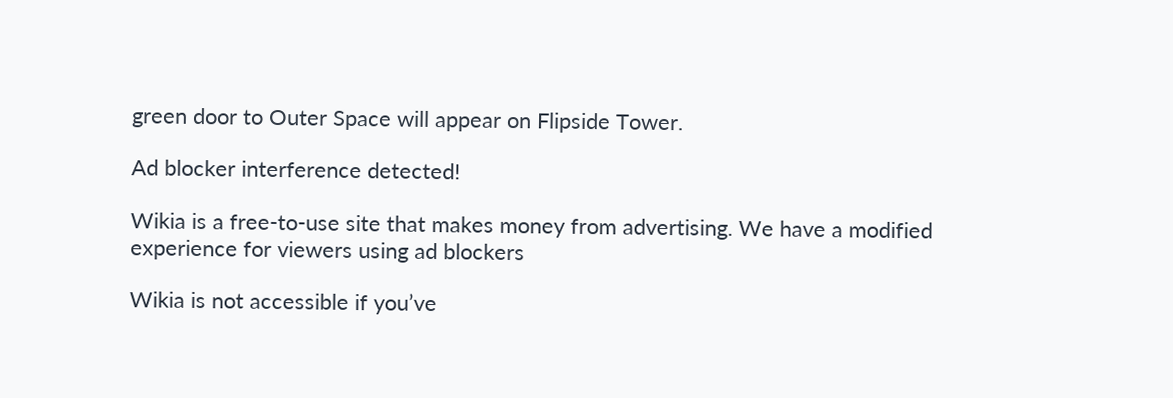green door to Outer Space will appear on Flipside Tower.

Ad blocker interference detected!

Wikia is a free-to-use site that makes money from advertising. We have a modified experience for viewers using ad blockers

Wikia is not accessible if you’ve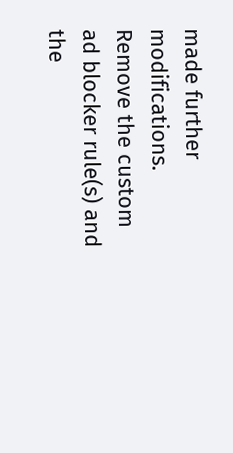made further modifications. Remove the custom ad blocker rule(s) and the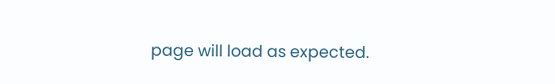page will load as expected.